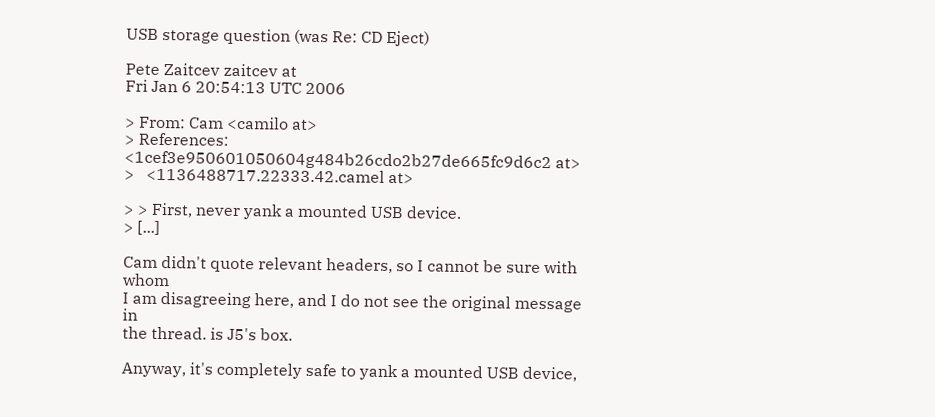USB storage question (was Re: CD Eject)

Pete Zaitcev zaitcev at
Fri Jan 6 20:54:13 UTC 2006

> From: Cam <camilo at>
> References: <1cef3e950601050604g484b26cdo2b27de665fc9d6c2 at>
>   <1136488717.22333.42.camel at>

> > First, never yank a mounted USB device.
> [...]

Cam didn't quote relevant headers, so I cannot be sure with whom
I am disagreeing here, and I do not see the original message in
the thread. is J5's box.

Anyway, it's completely safe to yank a mounted USB device,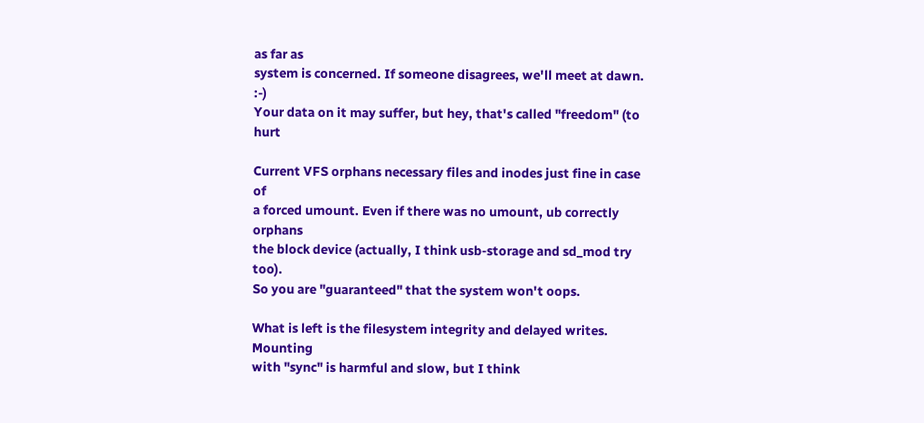as far as
system is concerned. If someone disagrees, we'll meet at dawn. :-)
Your data on it may suffer, but hey, that's called "freedom" (to hurt

Current VFS orphans necessary files and inodes just fine in case of
a forced umount. Even if there was no umount, ub correctly orphans
the block device (actually, I think usb-storage and sd_mod try too).
So you are "guaranteed" that the system won't oops.

What is left is the filesystem integrity and delayed writes. Mounting
with "sync" is harmful and slow, but I think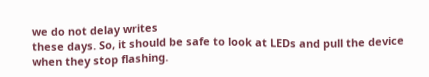we do not delay writes
these days. So, it should be safe to look at LEDs and pull the device
when they stop flashing.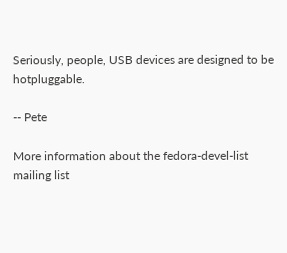Seriously, people, USB devices are designed to be hotpluggable.

-- Pete

More information about the fedora-devel-list mailing list